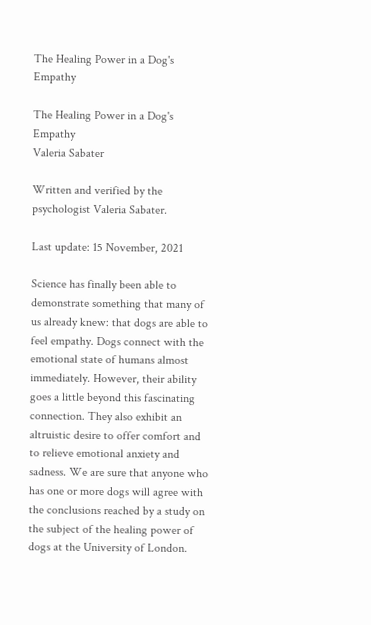The Healing Power in a Dog's Empathy

The Healing Power in a Dog's Empathy
Valeria Sabater

Written and verified by the psychologist Valeria Sabater.

Last update: 15 November, 2021

Science has finally been able to demonstrate something that many of us already knew: that dogs are able to feel empathy. Dogs connect with the emotional state of humans almost immediately. However, their ability goes a little beyond this fascinating connection. They also exhibit an altruistic desire to offer comfort and to relieve emotional anxiety and sadness. We are sure that anyone who has one or more dogs will agree with the conclusions reached by a study on the subject of the healing power of dogs at the University of London.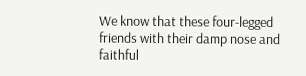We know that these four-legged friends with their damp nose and faithful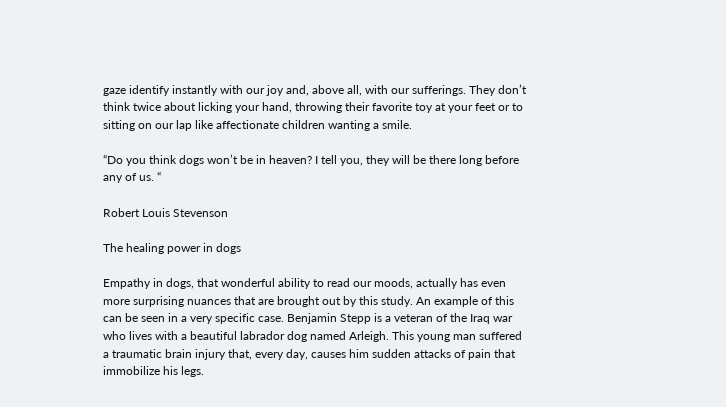gaze identify instantly with our joy and, above all, with our sufferings. They don’t think twice about licking your hand, throwing their favorite toy at your feet or to sitting on our lap like affectionate children wanting a smile.

“Do you think dogs won’t be in heaven? I tell you, they will be there long before any of us. “

Robert Louis Stevenson

The healing power in dogs

Empathy in dogs, that wonderful ability to read our moods, actually has even more surprising nuances that are brought out by this study. An example of this can be seen in a very specific case. Benjamin Stepp is a veteran of the Iraq war who lives with a beautiful labrador dog named Arleigh. This young man suffered a traumatic brain injury that, every day, causes him sudden attacks of pain that immobilize his legs.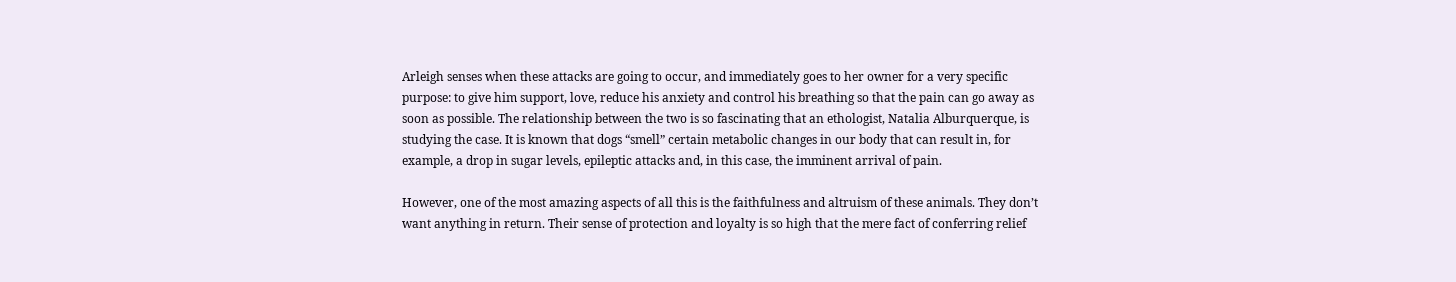Arleigh senses when these attacks are going to occur, and immediately goes to her owner for a very specific purpose: to give him support, love, reduce his anxiety and control his breathing so that the pain can go away as soon as possible. The relationship between the two is so fascinating that an ethologist, Natalia Alburquerque, is studying the case. It is known that dogs “smell” certain metabolic changes in our body that can result in, for example, a drop in sugar levels, epileptic attacks and, in this case, the imminent arrival of pain.

However, one of the most amazing aspects of all this is the faithfulness and altruism of these animals. They don’t want anything in return. Their sense of protection and loyalty is so high that the mere fact of conferring relief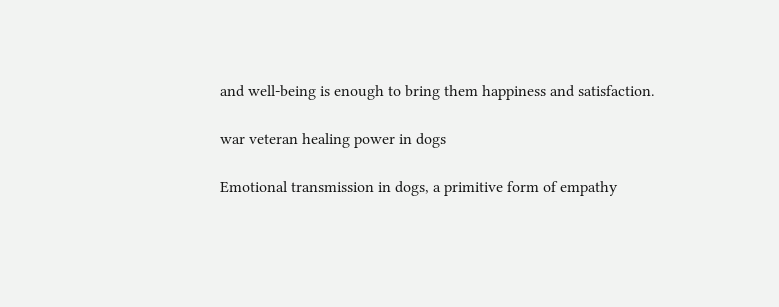and well-being is enough to bring them happiness and satisfaction.

war veteran healing power in dogs

Emotional transmission in dogs, a primitive form of empathy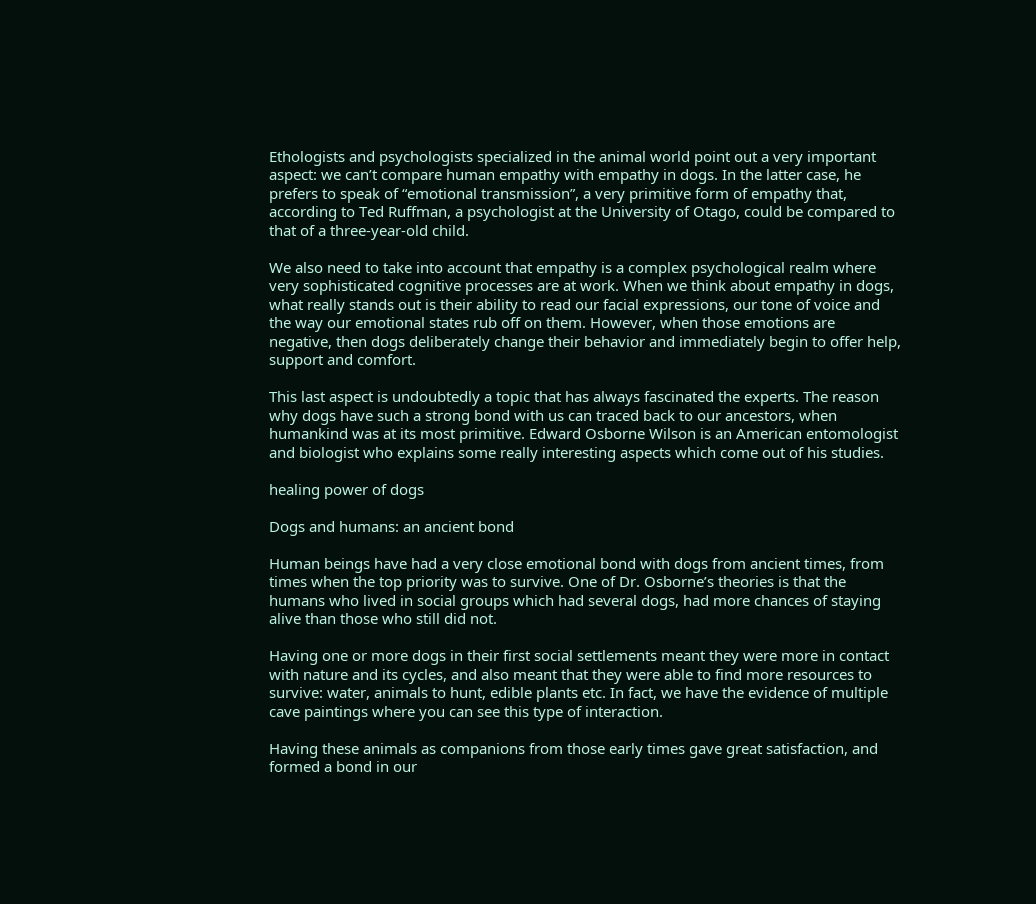Ethologists and psychologists specialized in the animal world point out a very important aspect: we can’t compare human empathy with empathy in dogs. In the latter case, he prefers to speak of “emotional transmission”, a very primitive form of empathy that, according to Ted Ruffman, a psychologist at the University of Otago, could be compared to that of a three-year-old child.

We also need to take into account that empathy is a complex psychological realm where very sophisticated cognitive processes are at work. When we think about empathy in dogs, what really stands out is their ability to read our facial expressions, our tone of voice and the way our emotional states rub off on them. However, when those emotions are negative, then dogs deliberately change their behavior and immediately begin to offer help, support and comfort.

This last aspect is undoubtedly a topic that has always fascinated the experts. The reason why dogs have such a strong bond with us can traced back to our ancestors, when humankind was at its most primitive. Edward Osborne Wilson is an American entomologist and biologist who explains some really interesting aspects which come out of his studies.

healing power of dogs

Dogs and humans: an ancient bond

Human beings have had a very close emotional bond with dogs from ancient times, from times when the top priority was to survive. One of Dr. Osborne’s theories is that the humans who lived in social groups which had several dogs, had more chances of staying alive than those who still did not.

Having one or more dogs in their first social settlements meant they were more in contact with nature and its cycles, and also meant that they were able to find more resources to survive: water, animals to hunt, edible plants etc. In fact, we have the evidence of multiple cave paintings where you can see this type of interaction.

Having these animals as companions from those early times gave great satisfaction, and formed a bond in our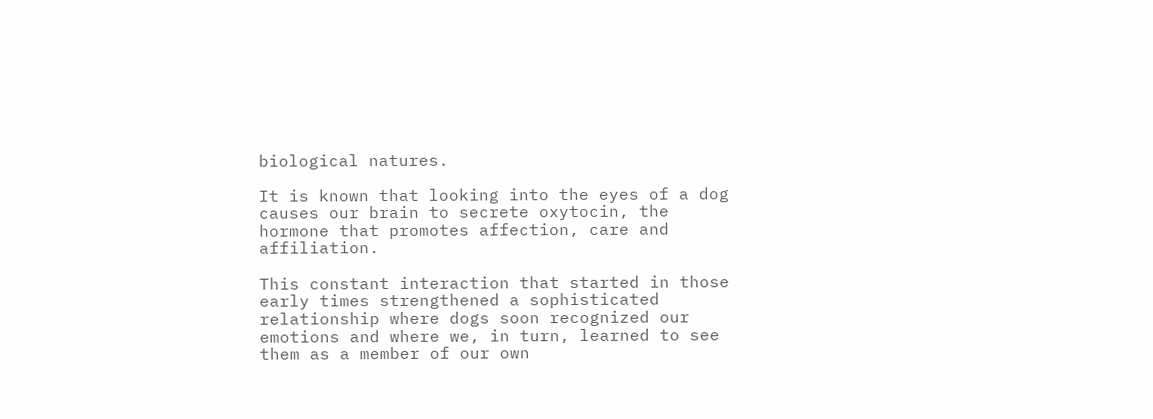biological natures.

It is known that looking into the eyes of a dog causes our brain to secrete oxytocin, the hormone that promotes affection, care and affiliation.

This constant interaction that started in those early times strengthened a sophisticated relationship where dogs soon recognized our emotions and where we, in turn, learned to see them as a member of our own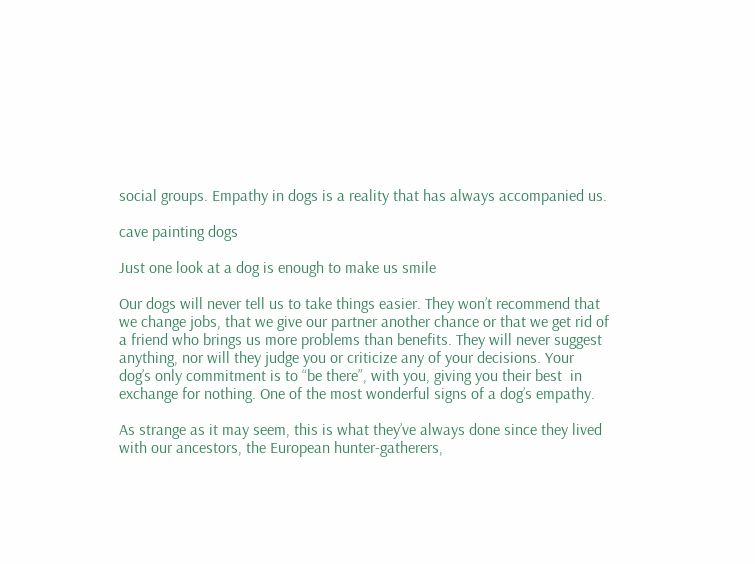social groups. Empathy in dogs is a reality that has always accompanied us.

cave painting dogs

Just one look at a dog is enough to make us smile

Our dogs will never tell us to take things easier. They won’t recommend that we change jobs, that we give our partner another chance or that we get rid of a friend who brings us more problems than benefits. They will never suggest anything, nor will they judge you or criticize any of your decisions. Your dog’s only commitment is to “be there”, with you, giving you their best  in exchange for nothing. One of the most wonderful signs of a dog’s empathy.

As strange as it may seem, this is what they’ve always done since they lived with our ancestors, the European hunter-gatherers,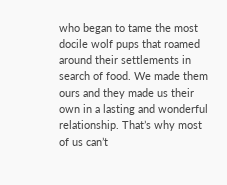who began to tame the most docile wolf pups that roamed around their settlements in search of food. We made them ours and they made us their own in a lasting and wonderful relationship. That’s why most of us can’t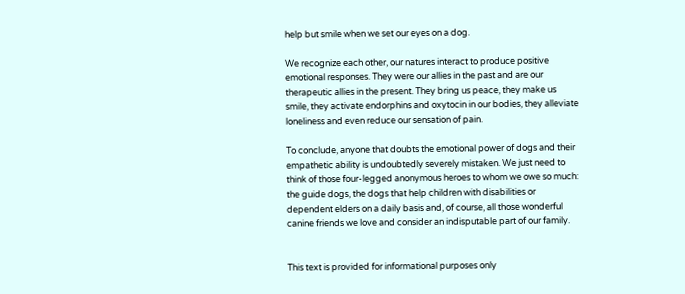help but smile when we set our eyes on a dog.

We recognize each other, our natures interact to produce positive emotional responses. They were our allies in the past and are our therapeutic allies in the present. They bring us peace, they make us smile, they activate endorphins and oxytocin in our bodies, they alleviate loneliness and even reduce our sensation of pain.

To conclude, anyone that doubts the emotional power of dogs and their empathetic ability is undoubtedly severely mistaken. We just need to think of those four-legged anonymous heroes to whom we owe so much: the guide dogs, the dogs that help children with disabilities or dependent elders on a daily basis and, of course, all those wonderful canine friends we love and consider an indisputable part of our family.


This text is provided for informational purposes only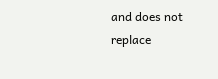and does not replace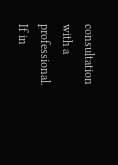consultation with a professional. If in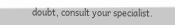doubt, consult your specialist.